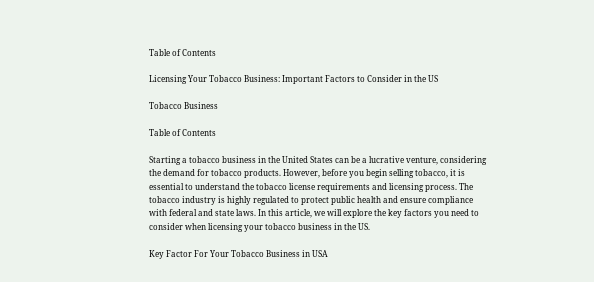Table of Contents

Licensing Your Tobacco Business: Important Factors to Consider in the US

Tobacco Business

Table of Contents

Starting a tobacco business in the United States can be a lucrative venture, considering the demand for tobacco products. However, before you begin selling tobacco, it is essential to understand the tobacco license requirements and licensing process. The tobacco industry is highly regulated to protect public health and ensure compliance with federal and state laws. In this article, we will explore the key factors you need to consider when licensing your tobacco business in the US.

Key Factor For Your Tobacco Business in USA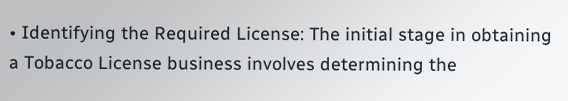• Identifying the Required License: The initial stage in obtaining a Tobacco License business involves determining the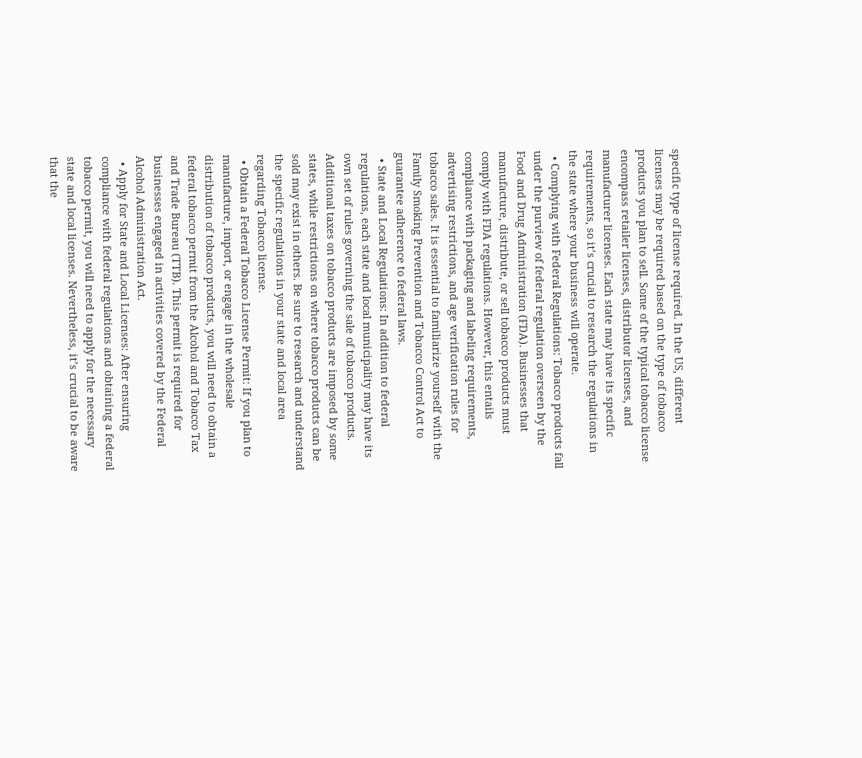specific type of license required. In the US, different licenses may be required based on the type of tobacco products you plan to sell. Some of the typical tobacco license encompass retailer licenses, distributor licenses, and manufacturer licenses. Each state may have its specific requirements, so it’s crucial to research the regulations in the state where your business will operate.
  • Complying with Federal Regulations: Tobacco products fall under the purview of federal regulation overseen by the Food and Drug Administration (FDA). Businesses that manufacture, distribute, or sell tobacco products must comply with FDA regulations. However, this entails compliance with packaging and labeling requirements, advertising restrictions, and age verification rules for tobacco sales. It is essential to familiarize yourself with the Family Smoking Prevention and Tobacco Control Act to guarantee adherence to federal laws.
  • State and Local Regulations: In addition to federal regulations, each state and local municipality may have its own set of rules governing the sale of tobacco products. Additional taxes on tobacco products are imposed by some states, while restrictions on where tobacco products can be sold may exist in others. Be sure to research and understand the specific regulations in your state and local area regarding Tobacco license.
  • Obtain a Federal Tobacco License Permit: If you plan to manufacture, import, or engage in the wholesale distribution of tobacco products, you will need to obtain a federal tobacco permit from the Alcohol and Tobacco Tax and Trade Bureau (TTB). This permit is required for businesses engaged in activities covered by the Federal Alcohol Administration Act.
  • Apply for State and Local Licenses: After ensuring compliance with federal regulations and obtaining a federal tobacco permit, you will need to apply for the necessary state and local licenses. Nevertheless, it’s crucial to be aware that the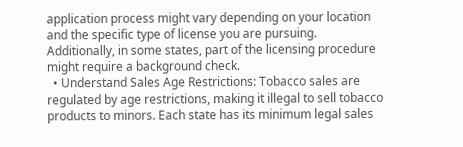application process might vary depending on your location and the specific type of license you are pursuing. Additionally, in some states, part of the licensing procedure might require a background check.
  • Understand Sales Age Restrictions: Tobacco sales are regulated by age restrictions, making it illegal to sell tobacco products to minors. Each state has its minimum legal sales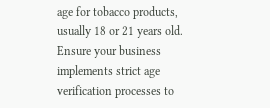age for tobacco products, usually 18 or 21 years old. Ensure your business implements strict age verification processes to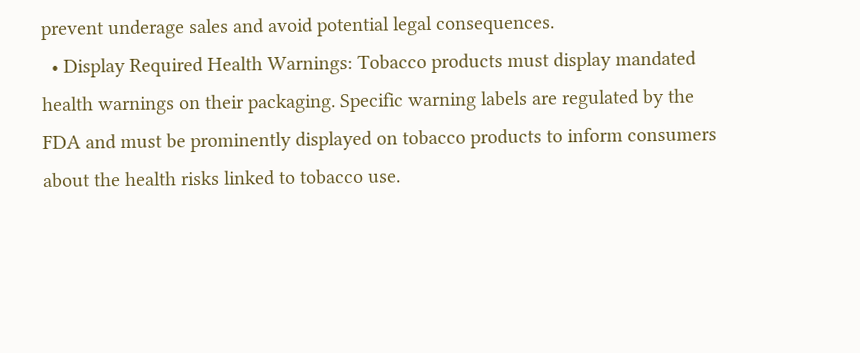prevent underage sales and avoid potential legal consequences.
  • Display Required Health Warnings: Tobacco products must display mandated health warnings on their packaging. Specific warning labels are regulated by the FDA and must be prominently displayed on tobacco products to inform consumers about the health risks linked to tobacco use.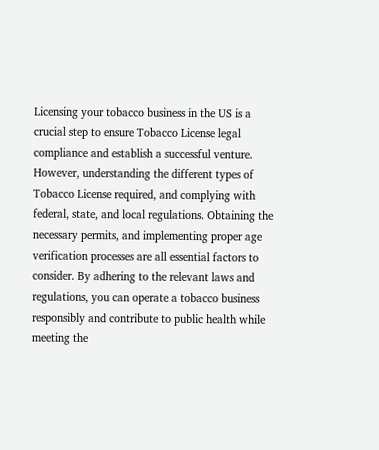Licensing your tobacco business in the US is a crucial step to ensure Tobacco License legal compliance and establish a successful venture. However, understanding the different types of Tobacco License required, and complying with federal, state, and local regulations. Obtaining the necessary permits, and implementing proper age verification processes are all essential factors to consider. By adhering to the relevant laws and regulations, you can operate a tobacco business responsibly and contribute to public health while meeting the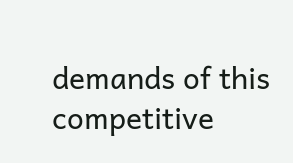demands of this competitive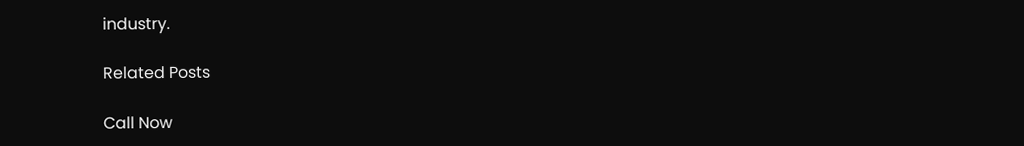industry.

Related Posts

Call Now